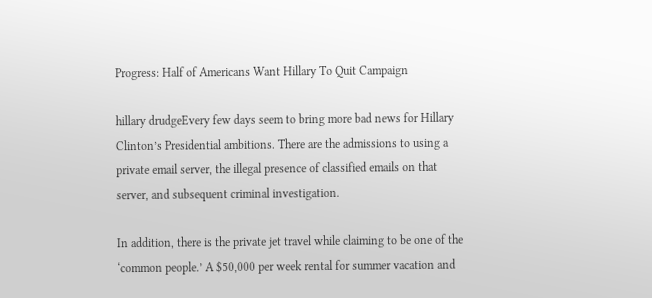Progress: Half of Americans Want Hillary To Quit Campaign

hillary drudgeEvery few days seem to bring more bad news for Hillary Clinton’s Presidential ambitions. There are the admissions to using a private email server, the illegal presence of classified emails on that server, and subsequent criminal investigation.

In addition, there is the private jet travel while claiming to be one of the ‘common people.’ A $50,000 per week rental for summer vacation and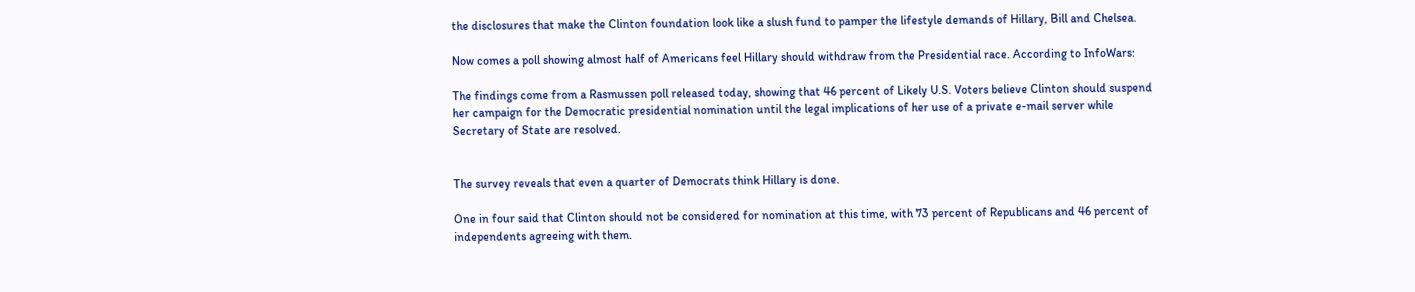the disclosures that make the Clinton foundation look like a slush fund to pamper the lifestyle demands of Hillary, Bill and Chelsea.

Now comes a poll showing almost half of Americans feel Hillary should withdraw from the Presidential race. According to InfoWars:

The findings come from a Rasmussen poll released today, showing that 46 percent of Likely U.S. Voters believe Clinton should suspend her campaign for the Democratic presidential nomination until the legal implications of her use of a private e-mail server while Secretary of State are resolved.


The survey reveals that even a quarter of Democrats think Hillary is done.

One in four said that Clinton should not be considered for nomination at this time, with 73 percent of Republicans and 46 percent of independents agreeing with them.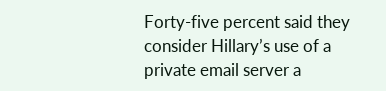Forty-five percent said they consider Hillary’s use of a private email server a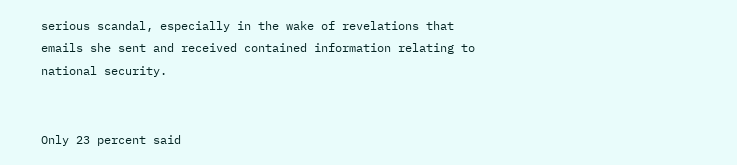serious scandal, especially in the wake of revelations that emails she sent and received contained information relating to national security.


Only 23 percent said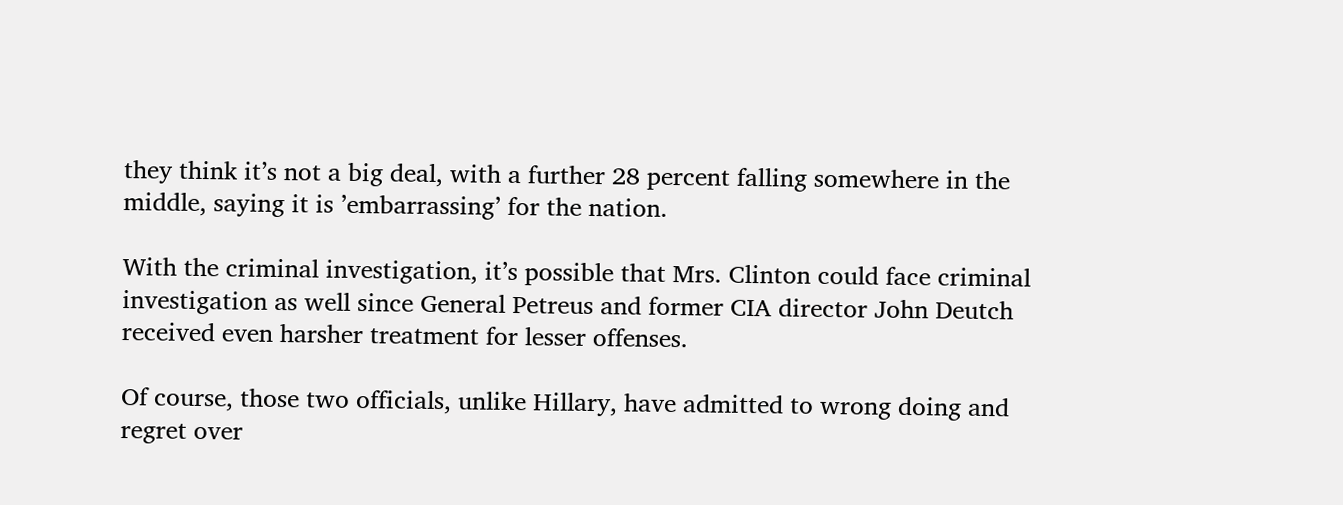they think it’s not a big deal, with a further 28 percent falling somewhere in the middle, saying it is ’embarrassing’ for the nation.

With the criminal investigation, it’s possible that Mrs. Clinton could face criminal investigation as well since General Petreus and former CIA director John Deutch received even harsher treatment for lesser offenses.

Of course, those two officials, unlike Hillary, have admitted to wrong doing and regret over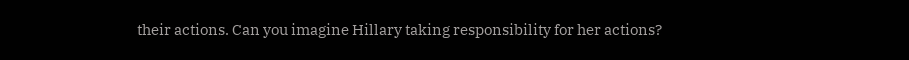their actions. Can you imagine Hillary taking responsibility for her actions?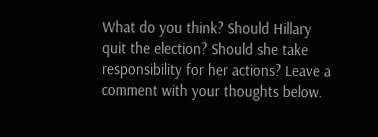What do you think? Should Hillary quit the election? Should she take responsibility for her actions? Leave a comment with your thoughts below.